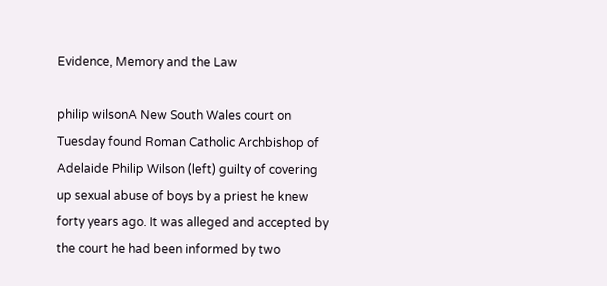Evidence, Memory and the Law

philip wilsonA New South Wales court on Tuesday found Roman Catholic Archbishop of Adelaide Philip Wilson (left) guilty of covering up sexual abuse of boys by a priest he knew forty years ago. It was alleged and accepted by the court he had been informed by two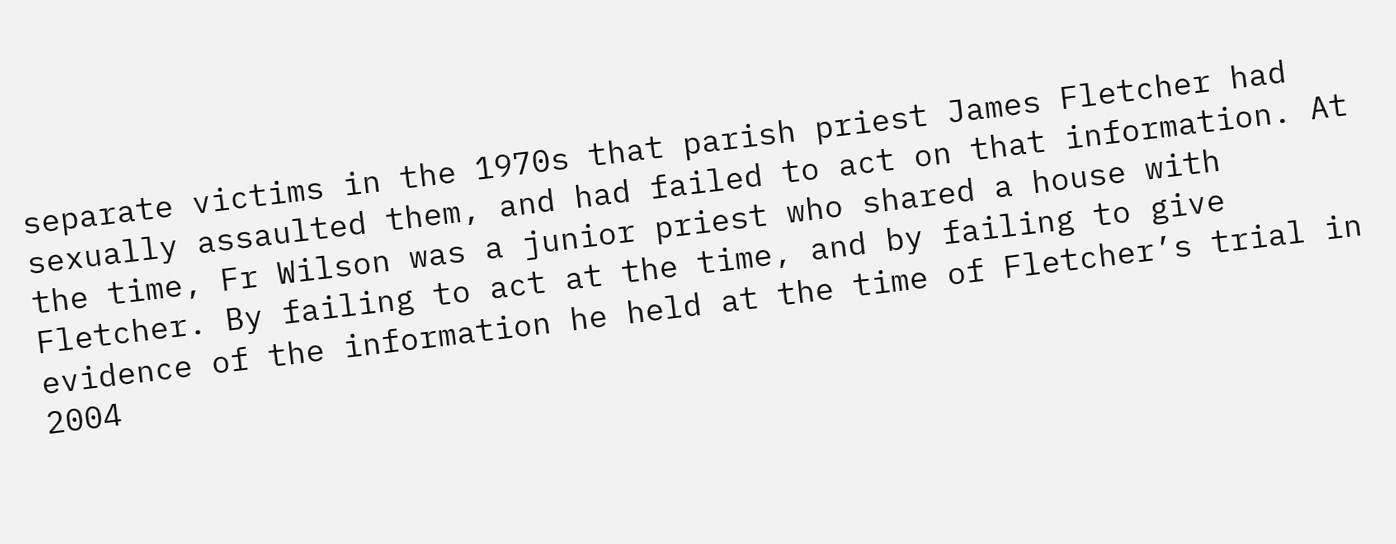separate victims in the 1970s that parish priest James Fletcher had sexually assaulted them, and had failed to act on that information. At the time, Fr Wilson was a junior priest who shared a house with Fletcher. By failing to act at the time, and by failing to give evidence of the information he held at the time of Fletcher’s trial in 2004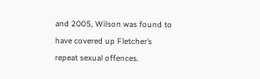and 2005, Wilson was found to have covered up Fletcher’s repeat sexual offences.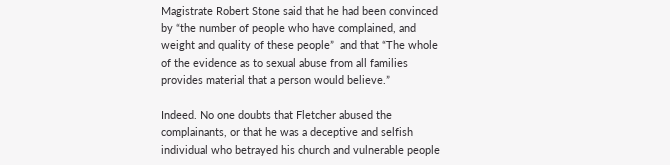Magistrate Robert Stone said that he had been convinced by “the number of people who have complained, and weight and quality of these people”  and that “The whole of the evidence as to sexual abuse from all families provides material that a person would believe.”

Indeed. No one doubts that Fletcher abused the complainants, or that he was a deceptive and selfish individual who betrayed his church and vulnerable people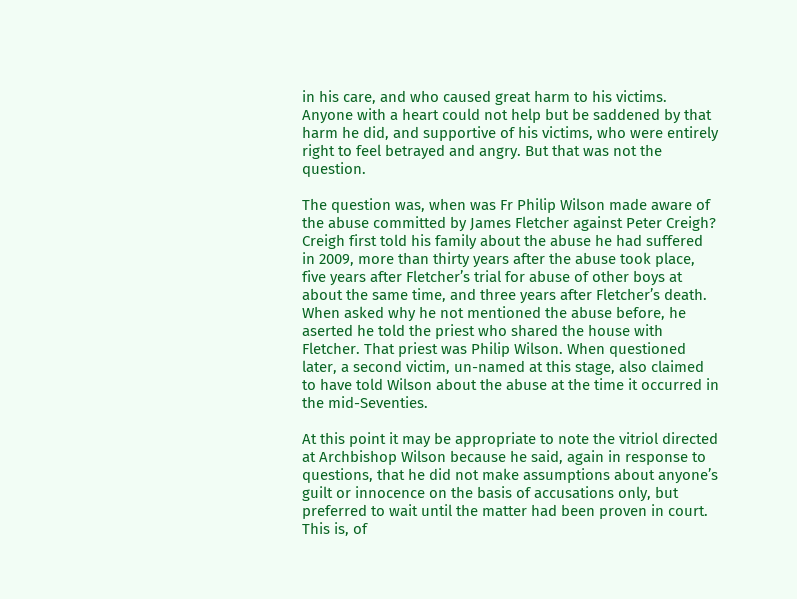in his care, and who caused great harm to his victims. Anyone with a heart could not help but be saddened by that harm he did, and supportive of his victims, who were entirely right to feel betrayed and angry. But that was not the question.

The question was, when was Fr Philip Wilson made aware of the abuse committed by James Fletcher against Peter Creigh?  Creigh first told his family about the abuse he had suffered in 2009, more than thirty years after the abuse took place, five years after Fletcher’s trial for abuse of other boys at about the same time, and three years after Fletcher’s death. When asked why he not mentioned the abuse before, he aserted he told the priest who shared the house with Fletcher. That priest was Philip Wilson. When questioned later, a second victim, un-named at this stage, also claimed to have told Wilson about the abuse at the time it occurred in the mid-Seventies.

At this point it may be appropriate to note the vitriol directed at Archbishop Wilson because he said, again in response to questions, that he did not make assumptions about anyone’s guilt or innocence on the basis of accusations only, but preferred to wait until the matter had been proven in court. This is, of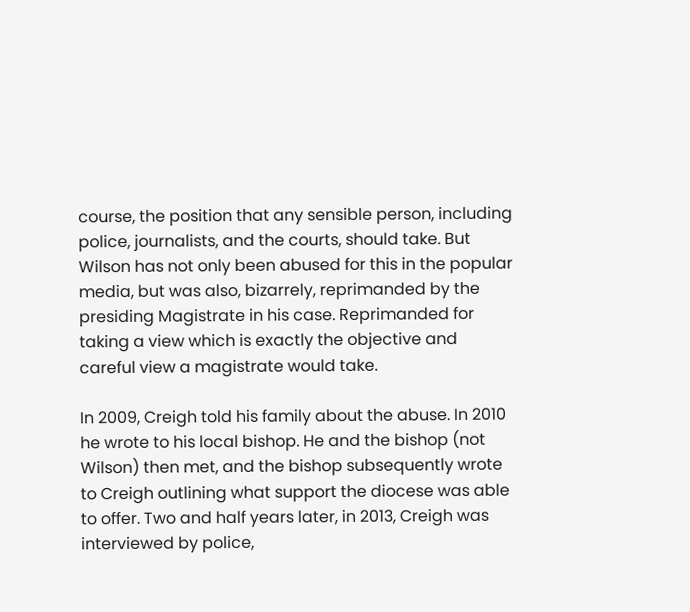course, the position that any sensible person, including police, journalists, and the courts, should take. But Wilson has not only been abused for this in the popular media, but was also, bizarrely, reprimanded by the presiding Magistrate in his case. Reprimanded for taking a view which is exactly the objective and careful view a magistrate would take.

In 2009, Creigh told his family about the abuse. In 2010 he wrote to his local bishop. He and the bishop (not Wilson) then met, and the bishop subsequently wrote to Creigh outlining what support the diocese was able to offer. Two and half years later, in 2013, Creigh was interviewed by police,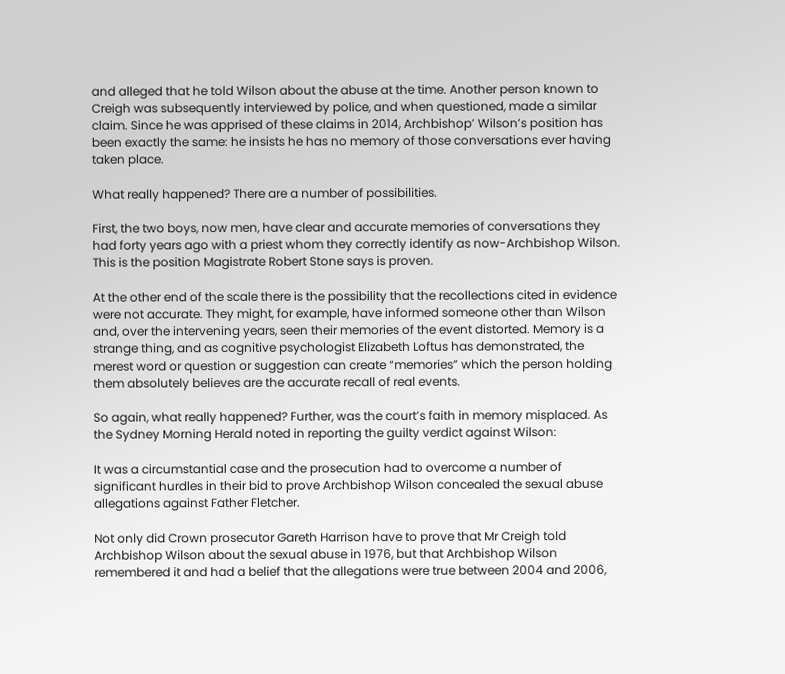and alleged that he told Wilson about the abuse at the time. Another person known to Creigh was subsequently interviewed by police, and when questioned, made a similar claim. Since he was apprised of these claims in 2014, Archbishop’ Wilson’s position has been exactly the same: he insists he has no memory of those conversations ever having taken place.

What really happened? There are a number of possibilities.

First, the two boys, now men, have clear and accurate memories of conversations they had forty years ago with a priest whom they correctly identify as now-Archbishop Wilson. This is the position Magistrate Robert Stone says is proven.

At the other end of the scale there is the possibility that the recollections cited in evidence were not accurate. They might, for example, have informed someone other than Wilson and, over the intervening years, seen their memories of the event distorted. Memory is a strange thing, and as cognitive psychologist Elizabeth Loftus has demonstrated, the merest word or question or suggestion can create “memories” which the person holding them absolutely believes are the accurate recall of real events.

So again, what really happened? Further, was the court’s faith in memory misplaced. As the Sydney Morning Herald noted in reporting the guilty verdict against Wilson:

It was a circumstantial case and the prosecution had to overcome a number of significant hurdles in their bid to prove Archbishop Wilson concealed the sexual abuse allegations against Father Fletcher.

Not only did Crown prosecutor Gareth Harrison have to prove that Mr Creigh told Archbishop Wilson about the sexual abuse in 1976, but that Archbishop Wilson remembered it and had a belief that the allegations were true between 2004 and 2006,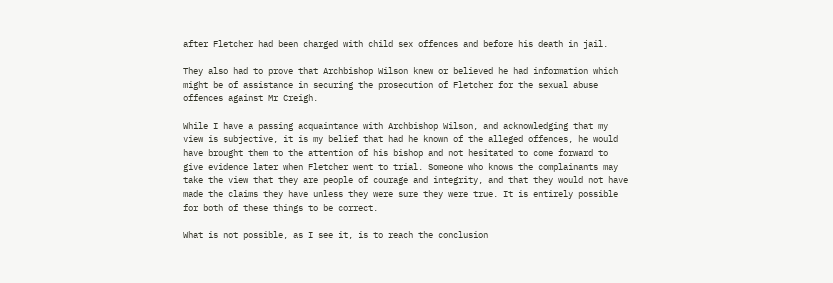after Fletcher had been charged with child sex offences and before his death in jail.

They also had to prove that Archbishop Wilson knew or believed he had information which might be of assistance in securing the prosecution of Fletcher for the sexual abuse offences against Mr Creigh.

While I have a passing acquaintance with Archbishop Wilson, and acknowledging that my view is subjective, it is my belief that had he known of the alleged offences, he would have brought them to the attention of his bishop and not hesitated to come forward to give evidence later when Fletcher went to trial. Someone who knows the complainants may take the view that they are people of courage and integrity, and that they would not have made the claims they have unless they were sure they were true. It is entirely possible for both of these things to be correct.

What is not possible, as I see it, is to reach the conclusion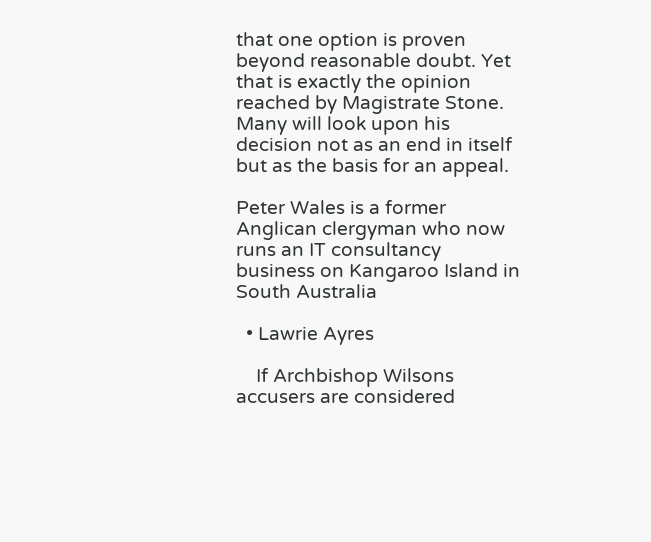that one option is proven beyond reasonable doubt. Yet that is exactly the opinion reached by Magistrate Stone. Many will look upon his decision not as an end in itself but as the basis for an appeal.

Peter Wales is a former Anglican clergyman who now runs an IT consultancy business on Kangaroo Island in South Australia

  • Lawrie Ayres

    If Archbishop Wilsons accusers are considered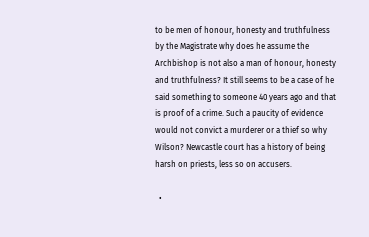to be men of honour, honesty and truthfulness by the Magistrate why does he assume the Archbishop is not also a man of honour, honesty and truthfulness? It still seems to be a case of he said something to someone 40 years ago and that is proof of a crime. Such a paucity of evidence would not convict a murderer or a thief so why Wilson? Newcastle court has a history of being harsh on priests, less so on accusers.

  •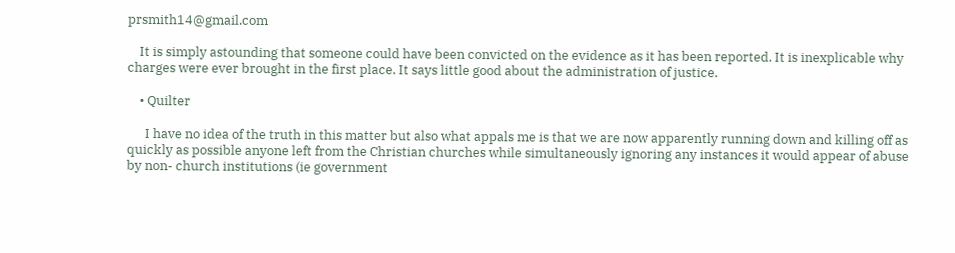prsmith14@gmail.com

    It is simply astounding that someone could have been convicted on the evidence as it has been reported. It is inexplicable why charges were ever brought in the first place. It says little good about the administration of justice.

    • Quilter

      I have no idea of the truth in this matter but also what appals me is that we are now apparently running down and killing off as quickly as possible anyone left from the Christian churches while simultaneously ignoring any instances it would appear of abuse by non- church institutions (ie government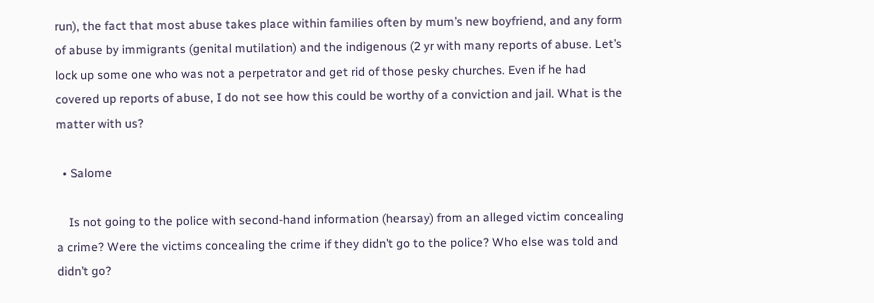run), the fact that most abuse takes place within families often by mum’s new boyfriend, and any form of abuse by immigrants (genital mutilation) and the indigenous (2 yr with many reports of abuse. Let’s lock up some one who was not a perpetrator and get rid of those pesky churches. Even if he had covered up reports of abuse, I do not see how this could be worthy of a conviction and jail. What is the matter with us?

  • Salome

    Is not going to the police with second-hand information (hearsay) from an alleged victim concealing a crime? Were the victims concealing the crime if they didn’t go to the police? Who else was told and didn’t go?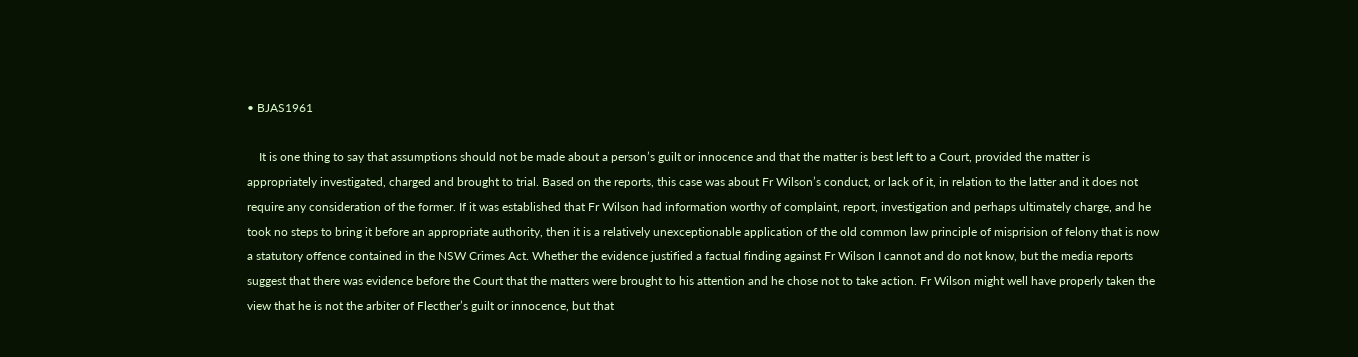• BJAS1961

    It is one thing to say that assumptions should not be made about a person’s guilt or innocence and that the matter is best left to a Court, provided the matter is appropriately investigated, charged and brought to trial. Based on the reports, this case was about Fr Wilson’s conduct, or lack of it, in relation to the latter and it does not require any consideration of the former. If it was established that Fr Wilson had information worthy of complaint, report, investigation and perhaps ultimately charge, and he took no steps to bring it before an appropriate authority, then it is a relatively unexceptionable application of the old common law principle of misprision of felony that is now a statutory offence contained in the NSW Crimes Act. Whether the evidence justified a factual finding against Fr Wilson I cannot and do not know, but the media reports suggest that there was evidence before the Court that the matters were brought to his attention and he chose not to take action. Fr Wilson might well have properly taken the view that he is not the arbiter of Flecther’s guilt or innocence, but that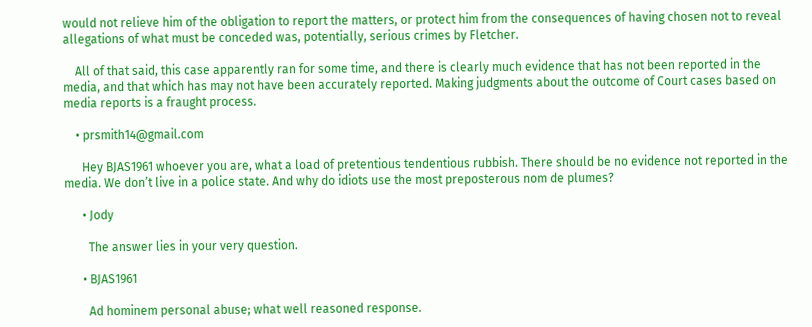would not relieve him of the obligation to report the matters, or protect him from the consequences of having chosen not to reveal allegations of what must be conceded was, potentially, serious crimes by Fletcher.

    All of that said, this case apparently ran for some time, and there is clearly much evidence that has not been reported in the media, and that which has may not have been accurately reported. Making judgments about the outcome of Court cases based on media reports is a fraught process.

    • prsmith14@gmail.com

      Hey BJAS1961 whoever you are, what a load of pretentious tendentious rubbish. There should be no evidence not reported in the media. We don’t live in a police state. And why do idiots use the most preposterous nom de plumes?

      • Jody

        The answer lies in your very question.

      • BJAS1961

        Ad hominem personal abuse; what well reasoned response.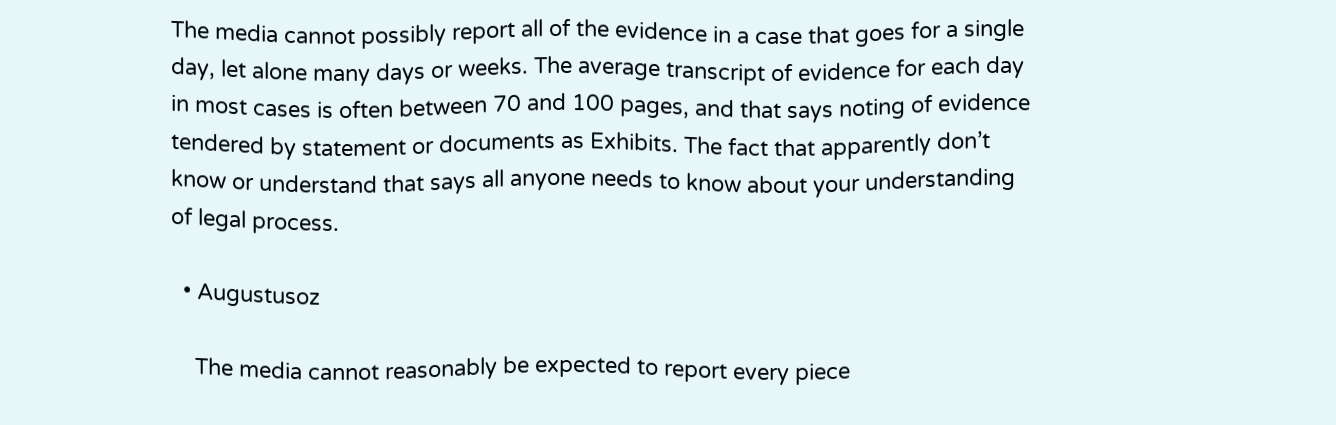The media cannot possibly report all of the evidence in a case that goes for a single day, let alone many days or weeks. The average transcript of evidence for each day in most cases is often between 70 and 100 pages, and that says noting of evidence tendered by statement or documents as Exhibits. The fact that apparently don’t know or understand that says all anyone needs to know about your understanding of legal process.

  • Augustusoz

    The media cannot reasonably be expected to report every piece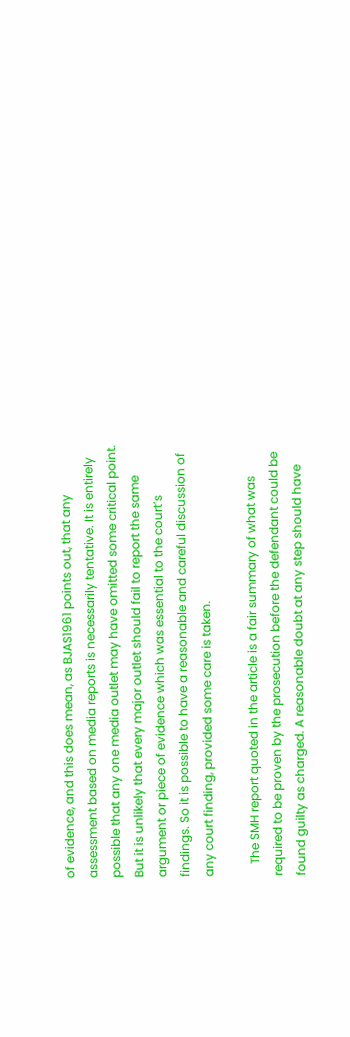of evidence, and this does mean, as BJAS1961 points out, that any assessment based on media reports is necessarily tentative. It is entirely possible that any one media outlet may have omitted some critical point. But it is unlikely that every major outlet should fail to report the same argument or piece of evidence which was essential to the court’s findings. So it is possible to have a reasonable and careful discussion of any court finding, provided some care is taken.

    The SMH report quoted in the article is a fair summary of what was required to be proven by the prosecution before the defendant could be found guilty as charged. A reasonable doubt at any step should have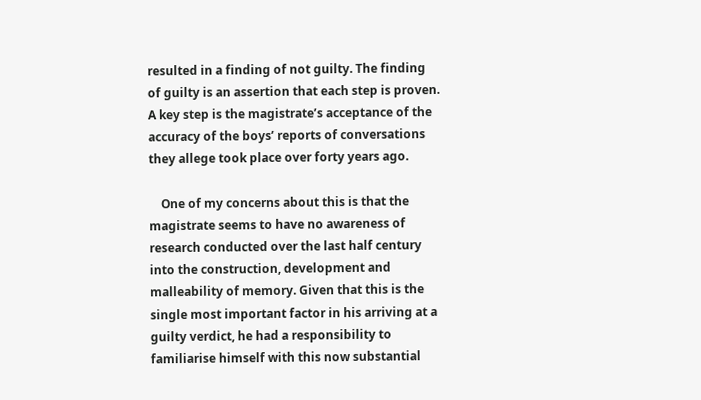resulted in a finding of not guilty. The finding of guilty is an assertion that each step is proven. A key step is the magistrate’s acceptance of the accuracy of the boys’ reports of conversations they allege took place over forty years ago.

    One of my concerns about this is that the magistrate seems to have no awareness of research conducted over the last half century into the construction, development and malleability of memory. Given that this is the single most important factor in his arriving at a guilty verdict, he had a responsibility to familiarise himself with this now substantial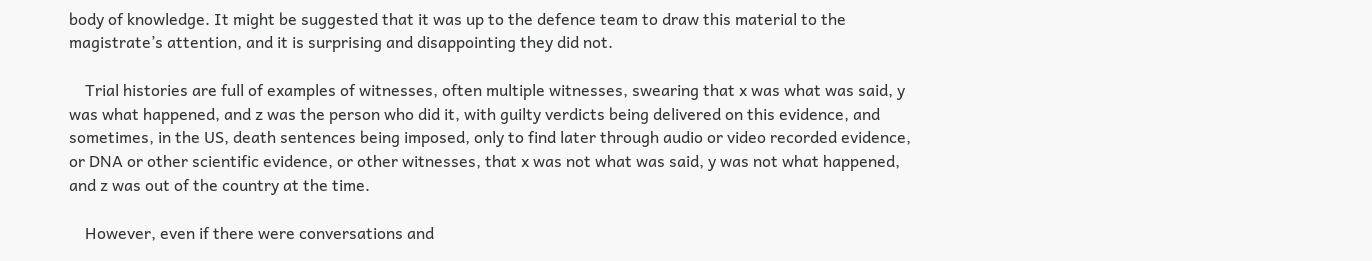body of knowledge. It might be suggested that it was up to the defence team to draw this material to the magistrate’s attention, and it is surprising and disappointing they did not.

    Trial histories are full of examples of witnesses, often multiple witnesses, swearing that x was what was said, y was what happened, and z was the person who did it, with guilty verdicts being delivered on this evidence, and sometimes, in the US, death sentences being imposed, only to find later through audio or video recorded evidence, or DNA or other scientific evidence, or other witnesses, that x was not what was said, y was not what happened, and z was out of the country at the time.

    However, even if there were conversations and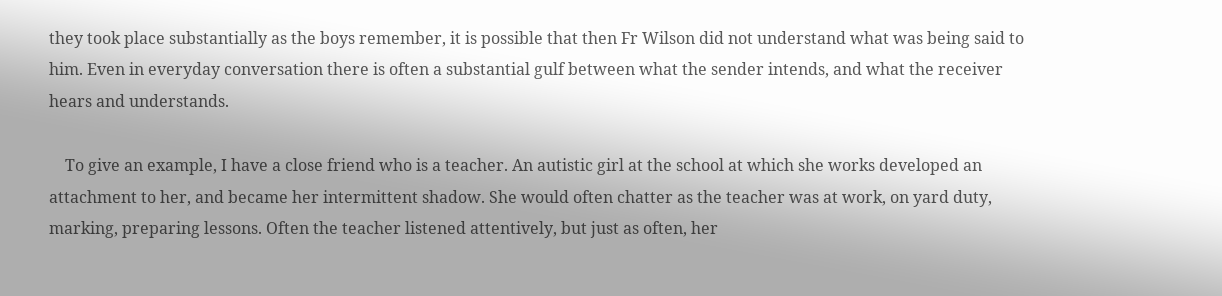they took place substantially as the boys remember, it is possible that then Fr Wilson did not understand what was being said to him. Even in everyday conversation there is often a substantial gulf between what the sender intends, and what the receiver hears and understands.

    To give an example, I have a close friend who is a teacher. An autistic girl at the school at which she works developed an attachment to her, and became her intermittent shadow. She would often chatter as the teacher was at work, on yard duty, marking, preparing lessons. Often the teacher listened attentively, but just as often, her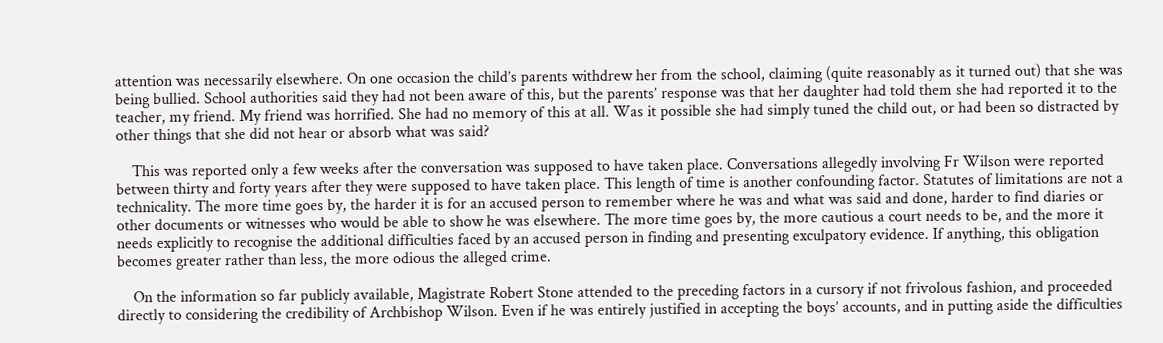attention was necessarily elsewhere. On one occasion the child’s parents withdrew her from the school, claiming (quite reasonably as it turned out) that she was being bullied. School authorities said they had not been aware of this, but the parents’ response was that her daughter had told them she had reported it to the teacher, my friend. My friend was horrified. She had no memory of this at all. Was it possible she had simply tuned the child out, or had been so distracted by other things that she did not hear or absorb what was said?

    This was reported only a few weeks after the conversation was supposed to have taken place. Conversations allegedly involving Fr Wilson were reported between thirty and forty years after they were supposed to have taken place. This length of time is another confounding factor. Statutes of limitations are not a technicality. The more time goes by, the harder it is for an accused person to remember where he was and what was said and done, harder to find diaries or other documents or witnesses who would be able to show he was elsewhere. The more time goes by, the more cautious a court needs to be, and the more it needs explicitly to recognise the additional difficulties faced by an accused person in finding and presenting exculpatory evidence. If anything, this obligation becomes greater rather than less, the more odious the alleged crime.

    On the information so far publicly available, Magistrate Robert Stone attended to the preceding factors in a cursory if not frivolous fashion, and proceeded directly to considering the credibility of Archbishop Wilson. Even if he was entirely justified in accepting the boys’ accounts, and in putting aside the difficulties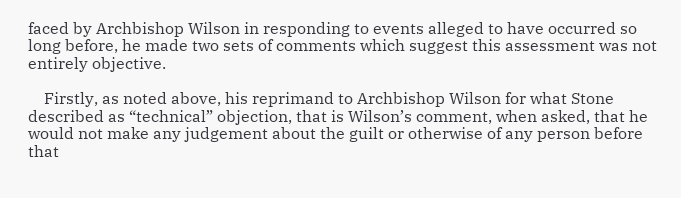faced by Archbishop Wilson in responding to events alleged to have occurred so long before, he made two sets of comments which suggest this assessment was not entirely objective.

    Firstly, as noted above, his reprimand to Archbishop Wilson for what Stone described as “technical” objection, that is Wilson’s comment, when asked, that he would not make any judgement about the guilt or otherwise of any person before that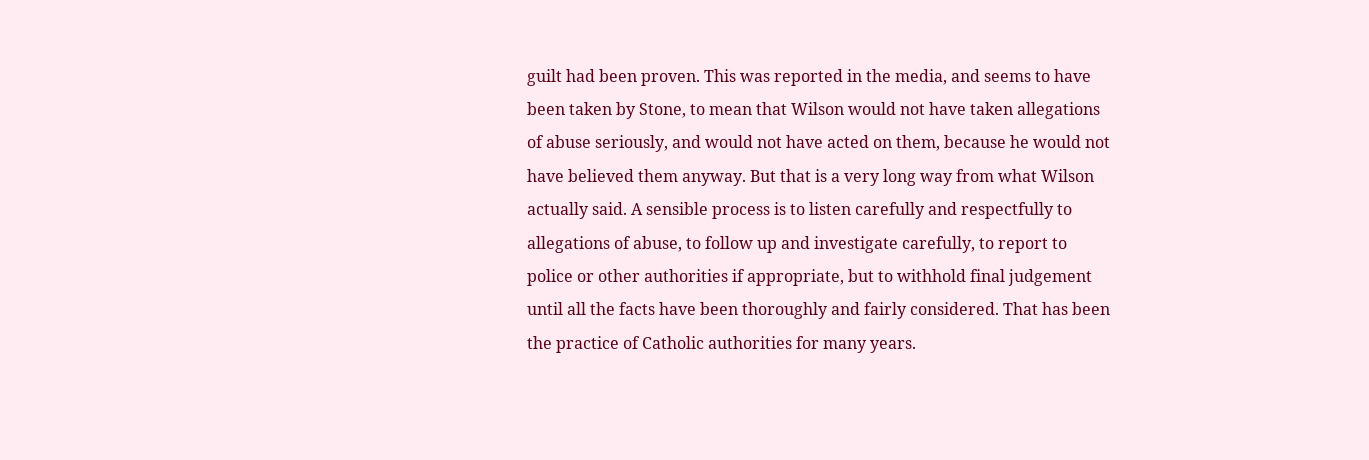guilt had been proven. This was reported in the media, and seems to have been taken by Stone, to mean that Wilson would not have taken allegations of abuse seriously, and would not have acted on them, because he would not have believed them anyway. But that is a very long way from what Wilson actually said. A sensible process is to listen carefully and respectfully to allegations of abuse, to follow up and investigate carefully, to report to police or other authorities if appropriate, but to withhold final judgement until all the facts have been thoroughly and fairly considered. That has been the practice of Catholic authorities for many years.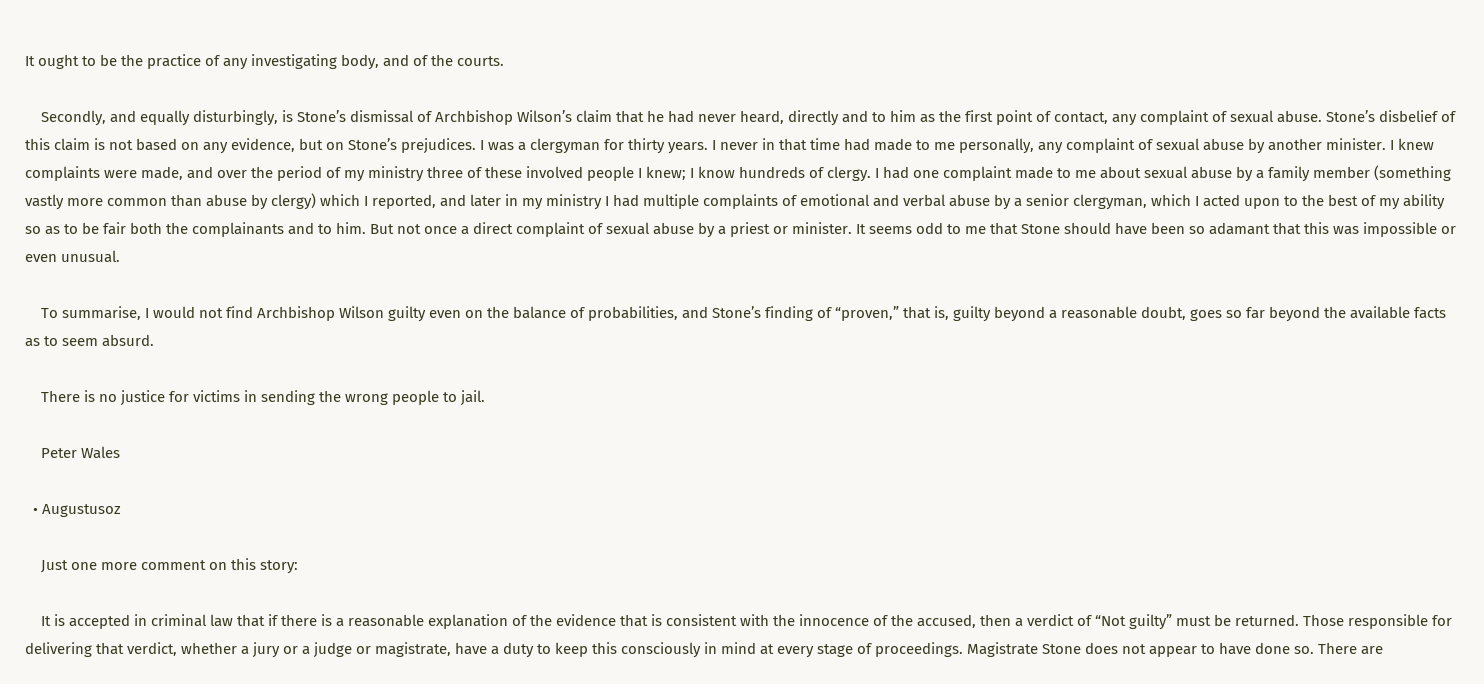It ought to be the practice of any investigating body, and of the courts.

    Secondly, and equally disturbingly, is Stone’s dismissal of Archbishop Wilson’s claim that he had never heard, directly and to him as the first point of contact, any complaint of sexual abuse. Stone’s disbelief of this claim is not based on any evidence, but on Stone’s prejudices. I was a clergyman for thirty years. I never in that time had made to me personally, any complaint of sexual abuse by another minister. I knew complaints were made, and over the period of my ministry three of these involved people I knew; I know hundreds of clergy. I had one complaint made to me about sexual abuse by a family member (something vastly more common than abuse by clergy) which I reported, and later in my ministry I had multiple complaints of emotional and verbal abuse by a senior clergyman, which I acted upon to the best of my ability so as to be fair both the complainants and to him. But not once a direct complaint of sexual abuse by a priest or minister. It seems odd to me that Stone should have been so adamant that this was impossible or even unusual.

    To summarise, I would not find Archbishop Wilson guilty even on the balance of probabilities, and Stone’s finding of “proven,” that is, guilty beyond a reasonable doubt, goes so far beyond the available facts as to seem absurd.

    There is no justice for victims in sending the wrong people to jail.

    Peter Wales

  • Augustusoz

    Just one more comment on this story:

    It is accepted in criminal law that if there is a reasonable explanation of the evidence that is consistent with the innocence of the accused, then a verdict of “Not guilty” must be returned. Those responsible for delivering that verdict, whether a jury or a judge or magistrate, have a duty to keep this consciously in mind at every stage of proceedings. Magistrate Stone does not appear to have done so. There are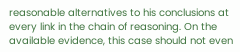reasonable alternatives to his conclusions at every link in the chain of reasoning. On the available evidence, this case should not even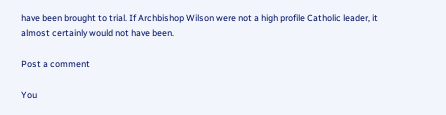have been brought to trial. If Archbishop Wilson were not a high profile Catholic leader, it almost certainly would not have been.

Post a comment

You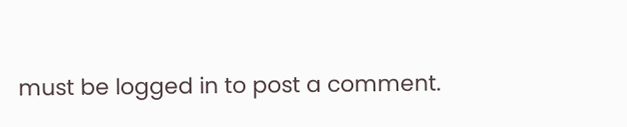must be logged in to post a comment.